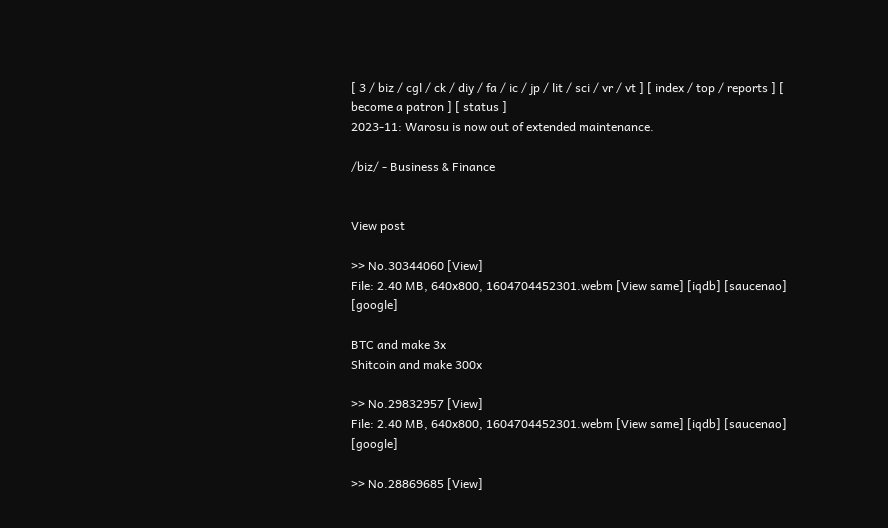[ 3 / biz / cgl / ck / diy / fa / ic / jp / lit / sci / vr / vt ] [ index / top / reports ] [ become a patron ] [ status ]
2023-11: Warosu is now out of extended maintenance.

/biz/ - Business & Finance


View post

>> No.30344060 [View]
File: 2.40 MB, 640x800, 1604704452301.webm [View same] [iqdb] [saucenao] [google]

BTC and make 3x
Shitcoin and make 300x

>> No.29832957 [View]
File: 2.40 MB, 640x800, 1604704452301.webm [View same] [iqdb] [saucenao] [google]

>> No.28869685 [View]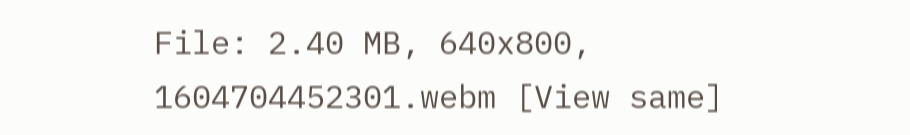File: 2.40 MB, 640x800, 1604704452301.webm [View same]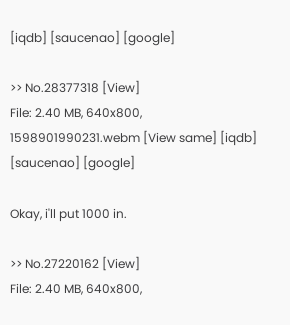[iqdb] [saucenao] [google]

>> No.28377318 [View]
File: 2.40 MB, 640x800, 1598901990231.webm [View same] [iqdb] [saucenao] [google]

Okay, i'll put 1000 in.

>> No.27220162 [View]
File: 2.40 MB, 640x800,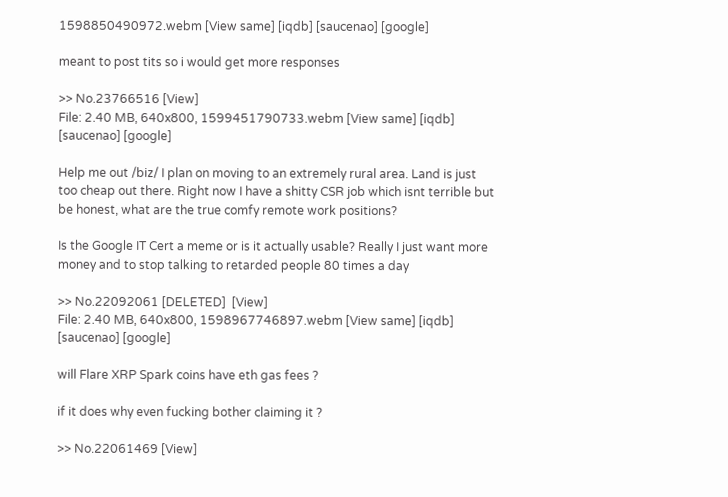1598850490972.webm [View same] [iqdb] [saucenao] [google]

meant to post tits so i would get more responses

>> No.23766516 [View]
File: 2.40 MB, 640x800, 1599451790733.webm [View same] [iqdb] [saucenao] [google]

Help me out /biz/ I plan on moving to an extremely rural area. Land is just too cheap out there. Right now I have a shitty CSR job which isnt terrible but be honest, what are the true comfy remote work positions?

Is the Google IT Cert a meme or is it actually usable? Really I just want more money and to stop talking to retarded people 80 times a day

>> No.22092061 [DELETED]  [View]
File: 2.40 MB, 640x800, 1598967746897.webm [View same] [iqdb] [saucenao] [google]

will Flare XRP Spark coins have eth gas fees ?

if it does why even fucking bother claiming it ?

>> No.22061469 [View]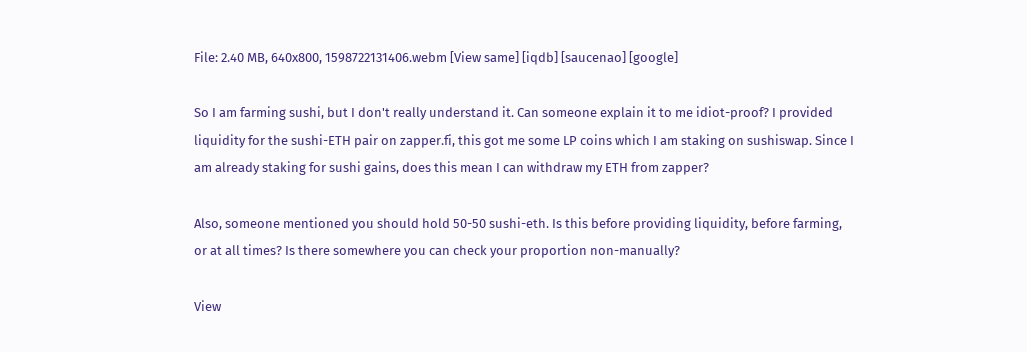File: 2.40 MB, 640x800, 1598722131406.webm [View same] [iqdb] [saucenao] [google]

So I am farming sushi, but I don't really understand it. Can someone explain it to me idiot-proof? I provided liquidity for the sushi-ETH pair on zapper.fi, this got me some LP coins which I am staking on sushiswap. Since I am already staking for sushi gains, does this mean I can withdraw my ETH from zapper?

Also, someone mentioned you should hold 50-50 sushi-eth. Is this before providing liquidity, before farming, or at all times? Is there somewhere you can check your proportion non-manually?

View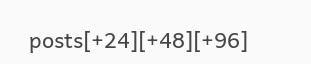posts[+24][+48][+96]